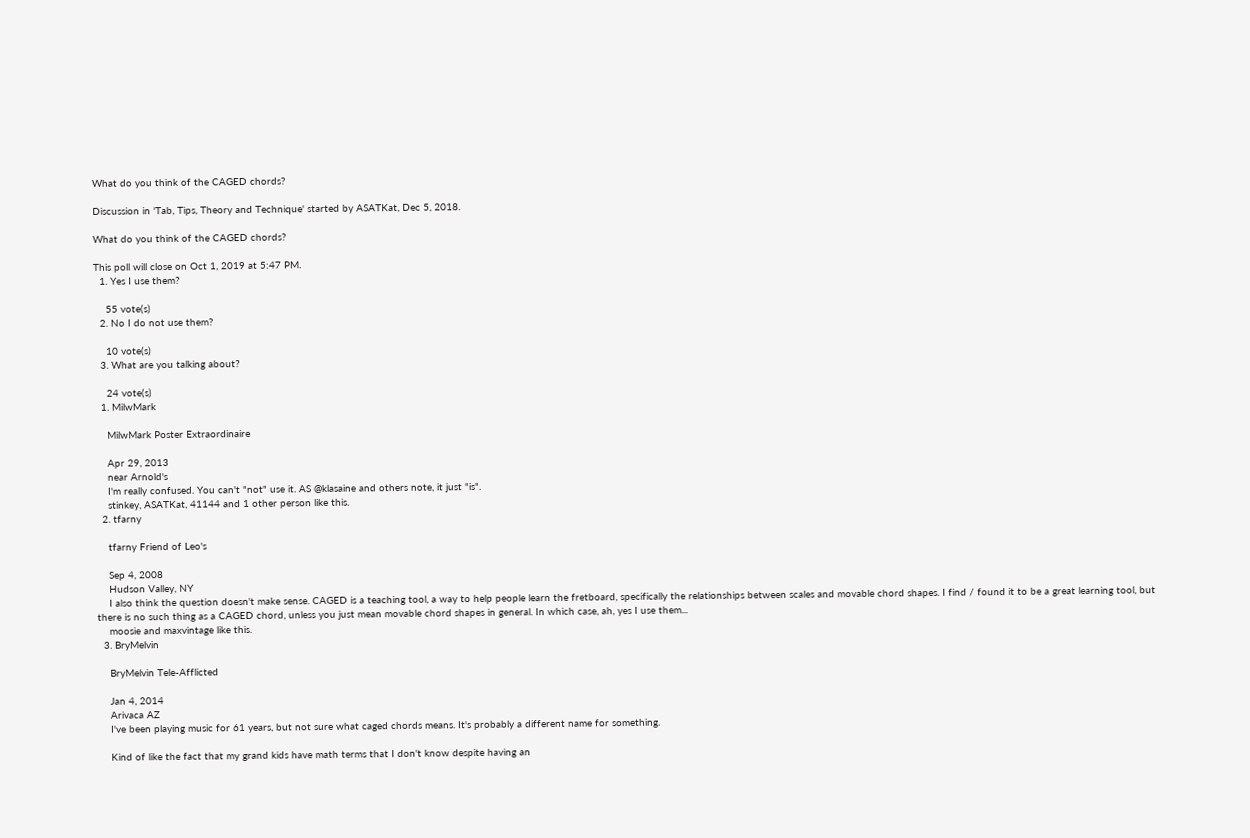What do you think of the CAGED chords?

Discussion in 'Tab, Tips, Theory and Technique' started by ASATKat, Dec 5, 2018.

What do you think of the CAGED chords?

This poll will close on Oct 1, 2019 at 5:47 PM.
  1. Yes I use them?

    55 vote(s)
  2. No I do not use them?

    10 vote(s)
  3. What are you talking about?

    24 vote(s)
  1. MilwMark

    MilwMark Poster Extraordinaire

    Apr 29, 2013
    near Arnold's
    I'm really confused. You can't "not" use it. AS @klasaine and others note, it just "is".
    stinkey, ASATKat, 41144 and 1 other person like this.
  2. tfarny

    tfarny Friend of Leo's

    Sep 4, 2008
    Hudson Valley, NY
    I also think the question doesn't make sense. CAGED is a teaching tool, a way to help people learn the fretboard, specifically the relationships between scales and movable chord shapes. I find / found it to be a great learning tool, but there is no such thing as a CAGED chord, unless you just mean movable chord shapes in general. In which case, ah, yes I use them...
    moosie and maxvintage like this.
  3. BryMelvin

    BryMelvin Tele-Afflicted

    Jan 4, 2014
    Arivaca AZ
    I've been playing music for 61 years, but not sure what caged chords means. It's probably a different name for something.

    Kind of like the fact that my grand kids have math terms that I don't know despite having an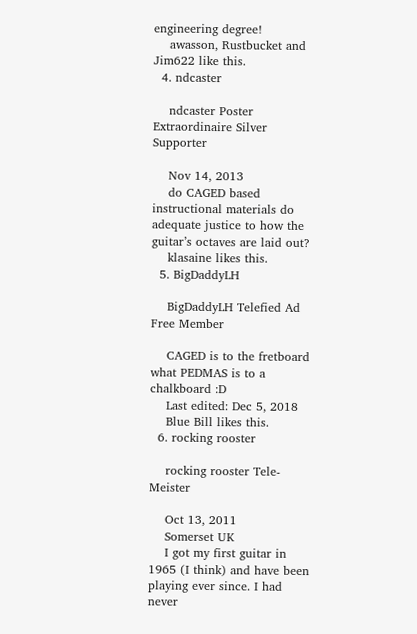engineering degree!
    awasson, Rustbucket and Jim622 like this.
  4. ndcaster

    ndcaster Poster Extraordinaire Silver Supporter

    Nov 14, 2013
    do CAGED based instructional materials do adequate justice to how the guitar’s octaves are laid out?
    klasaine likes this.
  5. BigDaddyLH

    BigDaddyLH Telefied Ad Free Member

    CAGED is to the fretboard what PEDMAS is to a chalkboard :D
    Last edited: Dec 5, 2018
    Blue Bill likes this.
  6. rocking rooster

    rocking rooster Tele-Meister

    Oct 13, 2011
    Somerset UK
    I got my first guitar in 1965 (I think) and have been playing ever since. I had never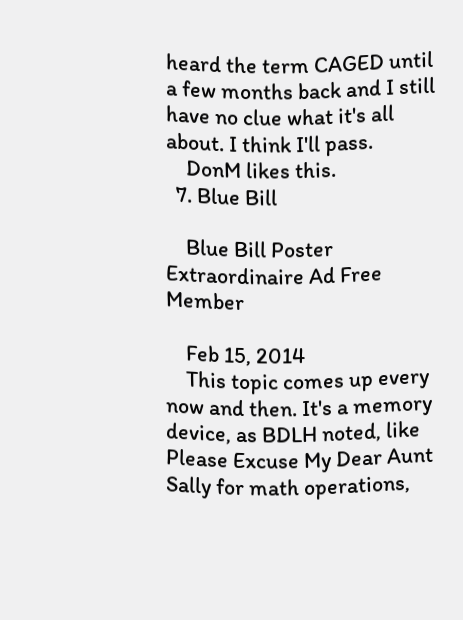heard the term CAGED until a few months back and I still have no clue what it's all about. I think I'll pass.
    DonM likes this.
  7. Blue Bill

    Blue Bill Poster Extraordinaire Ad Free Member

    Feb 15, 2014
    This topic comes up every now and then. It's a memory device, as BDLH noted, like Please Excuse My Dear Aunt Sally for math operations,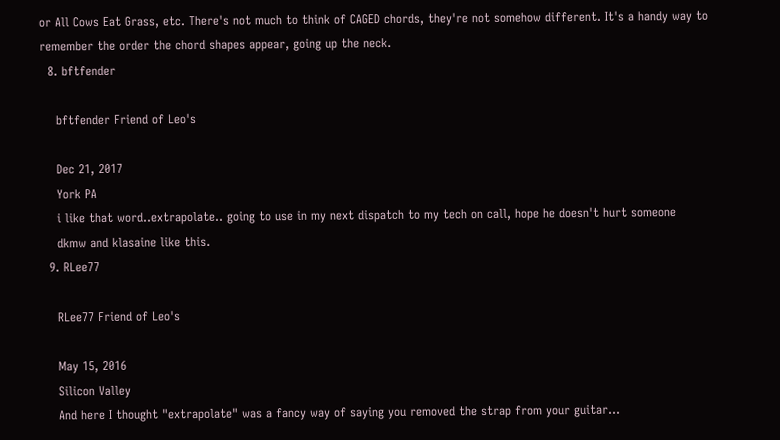or All Cows Eat Grass, etc. There's not much to think of CAGED chords, they're not somehow different. It's a handy way to remember the order the chord shapes appear, going up the neck.
  8. bftfender

    bftfender Friend of Leo's

    Dec 21, 2017
    York PA
    i like that word..extrapolate.. going to use in my next dispatch to my tech on call, hope he doesn't hurt someone
    dkmw and klasaine like this.
  9. RLee77

    RLee77 Friend of Leo's

    May 15, 2016
    Silicon Valley
    And here I thought "extrapolate" was a fancy way of saying you removed the strap from your guitar...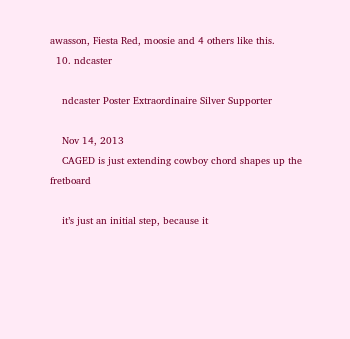awasson, Fiesta Red, moosie and 4 others like this.
  10. ndcaster

    ndcaster Poster Extraordinaire Silver Supporter

    Nov 14, 2013
    CAGED is just extending cowboy chord shapes up the fretboard

    it’s just an initial step, because it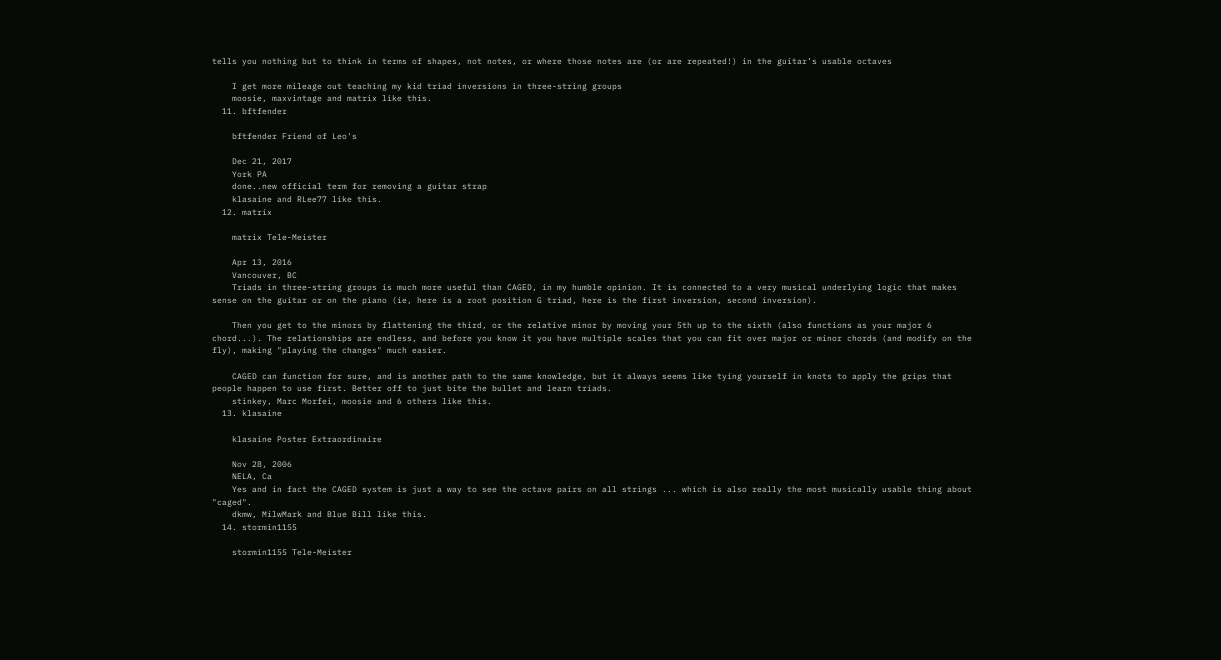tells you nothing but to think in terms of shapes, not notes, or where those notes are (or are repeated!) in the guitar’s usable octaves

    I get more mileage out teaching my kid triad inversions in three-string groups
    moosie, maxvintage and matrix like this.
  11. bftfender

    bftfender Friend of Leo's

    Dec 21, 2017
    York PA
    done..new official term for removing a guitar strap
    klasaine and RLee77 like this.
  12. matrix

    matrix Tele-Meister

    Apr 13, 2016
    Vancouver, BC
    Triads in three-string groups is much more useful than CAGED, in my humble opinion. It is connected to a very musical underlying logic that makes sense on the guitar or on the piano (ie, here is a root position G triad, here is the first inversion, second inversion).

    Then you get to the minors by flattening the third, or the relative minor by moving your 5th up to the sixth (also functions as your major 6 chord...). The relationships are endless, and before you know it you have multiple scales that you can fit over major or minor chords (and modify on the fly), making "playing the changes" much easier.

    CAGED can function for sure, and is another path to the same knowledge, but it always seems like tying yourself in knots to apply the grips that people happen to use first. Better off to just bite the bullet and learn triads.
    stinkey, Marc Morfei, moosie and 6 others like this.
  13. klasaine

    klasaine Poster Extraordinaire

    Nov 28, 2006
    NELA, Ca
    Yes and in fact the CAGED system is just a way to see the octave pairs on all strings ... which is also really the most musically usable thing about "caged".
    dkmw, MilwMark and Blue Bill like this.
  14. stormin1155

    stormin1155 Tele-Meister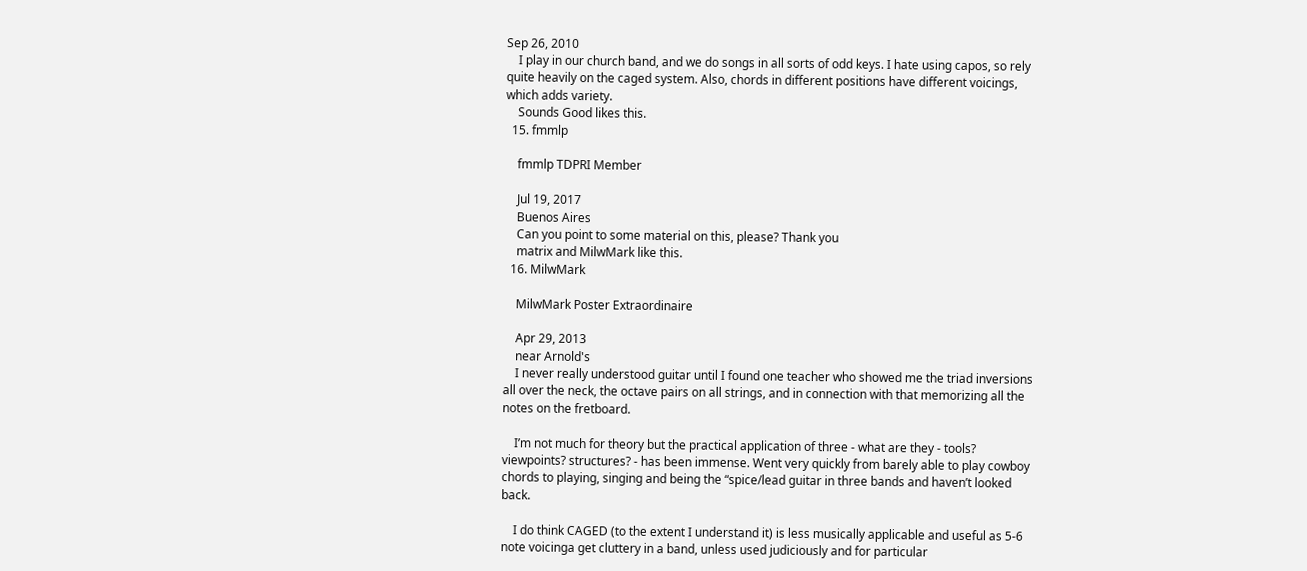Sep 26, 2010
    I play in our church band, and we do songs in all sorts of odd keys. I hate using capos, so rely quite heavily on the caged system. Also, chords in different positions have different voicings, which adds variety.
    Sounds Good likes this.
  15. fmmlp

    fmmlp TDPRI Member

    Jul 19, 2017
    Buenos Aires
    Can you point to some material on this, please? Thank you
    matrix and MilwMark like this.
  16. MilwMark

    MilwMark Poster Extraordinaire

    Apr 29, 2013
    near Arnold's
    I never really understood guitar until I found one teacher who showed me the triad inversions all over the neck, the octave pairs on all strings, and in connection with that memorizing all the notes on the fretboard.

    I’m not much for theory but the practical application of three - what are they - tools? viewpoints? structures? - has been immense. Went very quickly from barely able to play cowboy chords to playing, singing and being the “spice/lead guitar in three bands and haven’t looked back.

    I do think CAGED (to the extent I understand it) is less musically applicable and useful as 5-6 note voicinga get cluttery in a band, unless used judiciously and for particular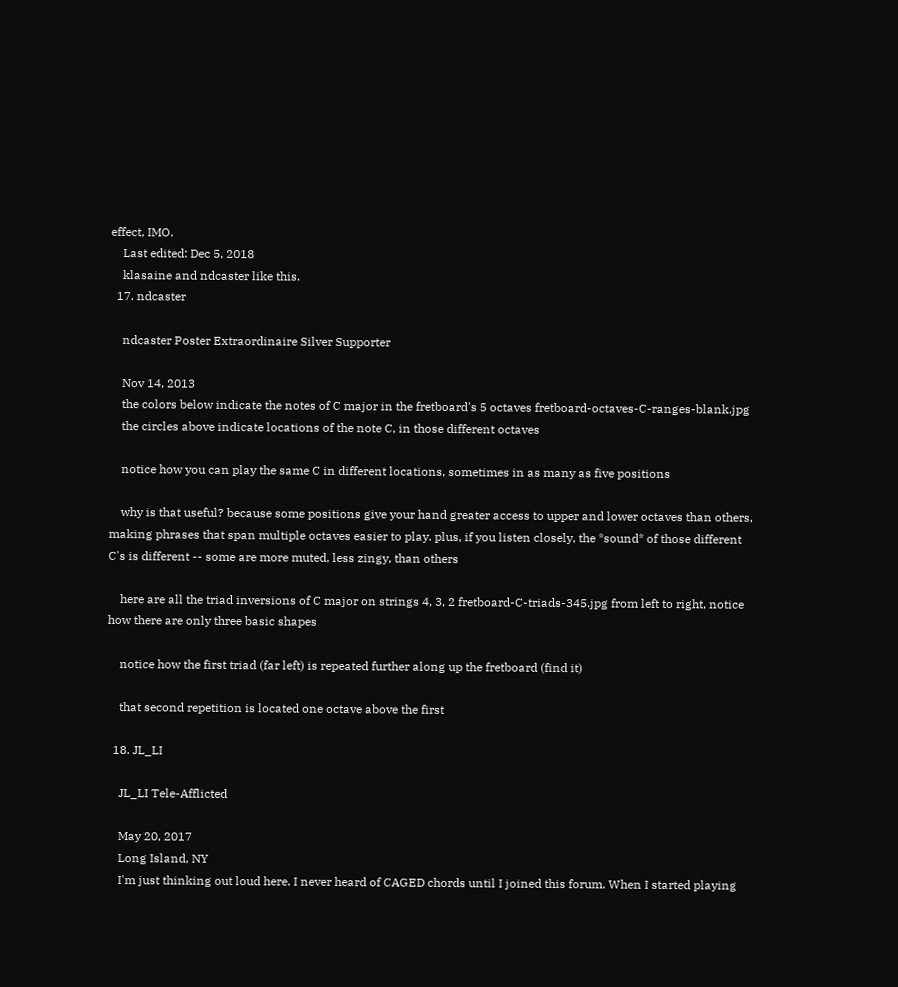effect, IMO.
    Last edited: Dec 5, 2018
    klasaine and ndcaster like this.
  17. ndcaster

    ndcaster Poster Extraordinaire Silver Supporter

    Nov 14, 2013
    the colors below indicate the notes of C major in the fretboard's 5 octaves fretboard-octaves-C-ranges-blank.jpg
    the circles above indicate locations of the note C, in those different octaves

    notice how you can play the same C in different locations, sometimes in as many as five positions

    why is that useful? because some positions give your hand greater access to upper and lower octaves than others, making phrases that span multiple octaves easier to play. plus, if you listen closely, the *sound* of those different C's is different -- some are more muted, less zingy, than others

    here are all the triad inversions of C major on strings 4, 3, 2 fretboard-C-triads-345.jpg from left to right, notice how there are only three basic shapes

    notice how the first triad (far left) is repeated further along up the fretboard (find it)

    that second repetition is located one octave above the first

  18. JL_LI

    JL_LI Tele-Afflicted

    May 20, 2017
    Long Island, NY
    I'm just thinking out loud here. I never heard of CAGED chords until I joined this forum. When I started playing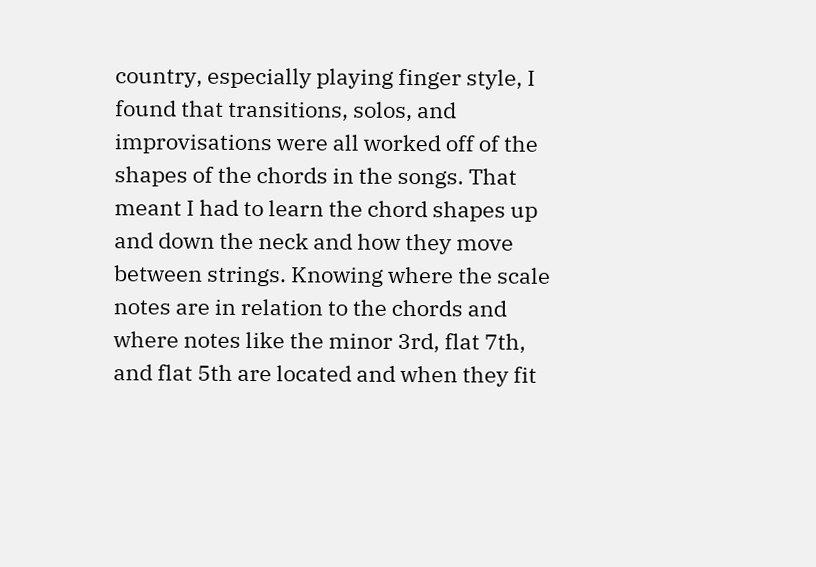country, especially playing finger style, I found that transitions, solos, and improvisations were all worked off of the shapes of the chords in the songs. That meant I had to learn the chord shapes up and down the neck and how they move between strings. Knowing where the scale notes are in relation to the chords and where notes like the minor 3rd, flat 7th, and flat 5th are located and when they fit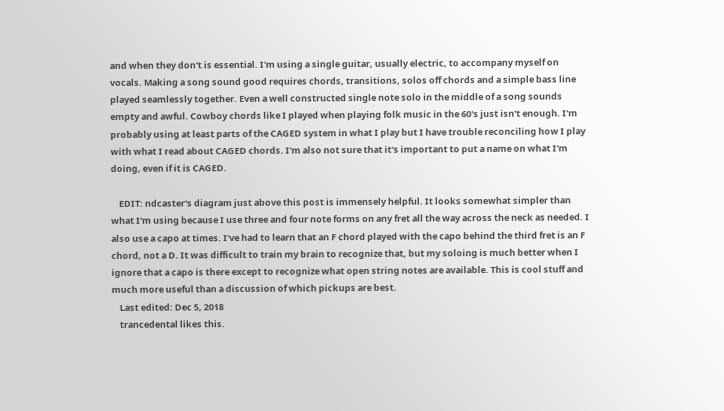and when they don't is essential. I'm using a single guitar, usually electric, to accompany myself on vocals. Making a song sound good requires chords, transitions, solos off chords and a simple bass line played seamlessly together. Even a well constructed single note solo in the middle of a song sounds empty and awful. Cowboy chords like I played when playing folk music in the 60's just isn't enough. I'm probably using at least parts of the CAGED system in what I play but I have trouble reconciling how I play with what I read about CAGED chords. I'm also not sure that it's important to put a name on what I'm doing, even if it is CAGED.

    EDIT: ndcaster's diagram just above this post is immensely helpful. It looks somewhat simpler than what I'm using because I use three and four note forms on any fret all the way across the neck as needed. I also use a capo at times. I've had to learn that an F chord played with the capo behind the third fret is an F chord, not a D. It was difficult to train my brain to recognize that, but my soloing is much better when I ignore that a capo is there except to recognize what open string notes are available. This is cool stuff and much more useful than a discussion of which pickups are best.
    Last edited: Dec 5, 2018
    trancedental likes this.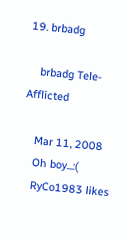19. brbadg

    brbadg Tele-Afflicted

    Mar 11, 2008
    Oh boy...:(
    RyCo1983 likes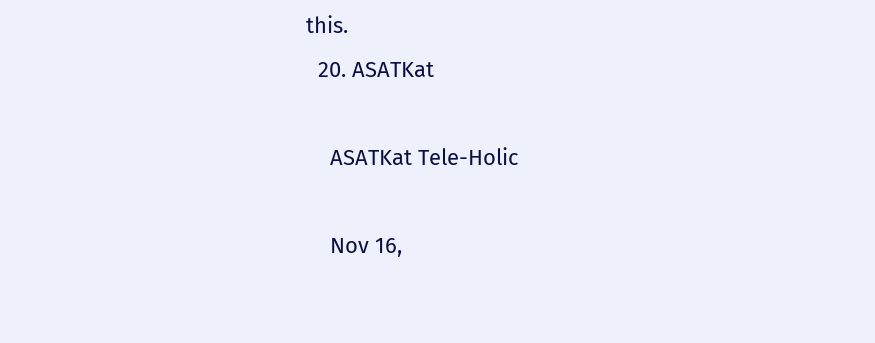this.
  20. ASATKat

    ASATKat Tele-Holic

    Nov 16,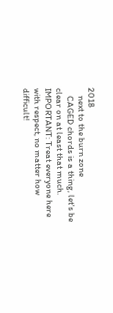2018
    next to the burn zone
    CAGED chords is a thing, let's be clear on at least that much.
IMPORTANT: Treat everyone here with respect, no matter how difficult!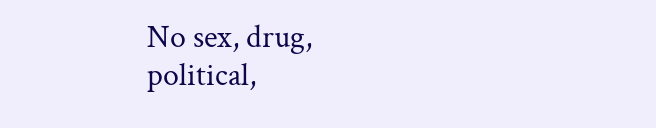No sex, drug, political,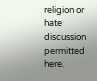religion or hate discussion permitted here.